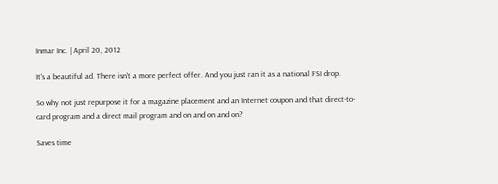Inmar Inc. | April 20, 2012

It's a beautiful ad. There isn't a more perfect offer. And you just ran it as a national FSI drop.

So why not just repurpose it for a magazine placement and an Internet coupon and that direct-to-card program and a direct mail program and on and on and on?

Saves time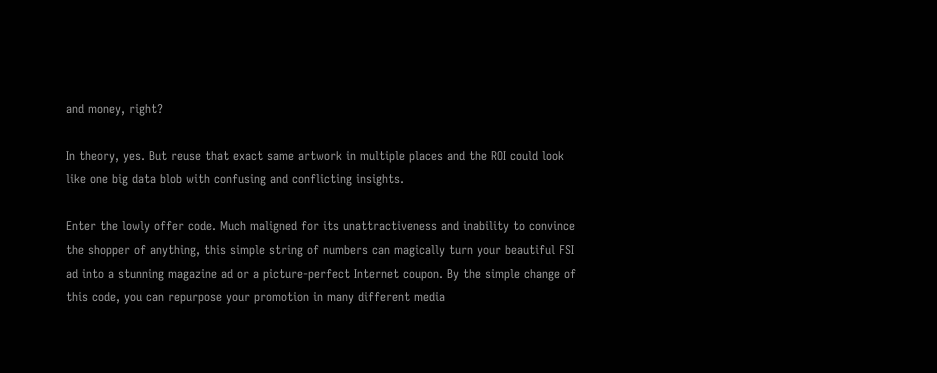and money, right?

In theory, yes. But reuse that exact same artwork in multiple places and the ROI could look like one big data blob with confusing and conflicting insights.

Enter the lowly offer code. Much maligned for its unattractiveness and inability to convince the shopper of anything, this simple string of numbers can magically turn your beautiful FSI ad into a stunning magazine ad or a picture-perfect Internet coupon. By the simple change of this code, you can repurpose your promotion in many different media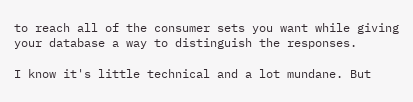to reach all of the consumer sets you want while giving your database a way to distinguish the responses.

I know it's little technical and a lot mundane. But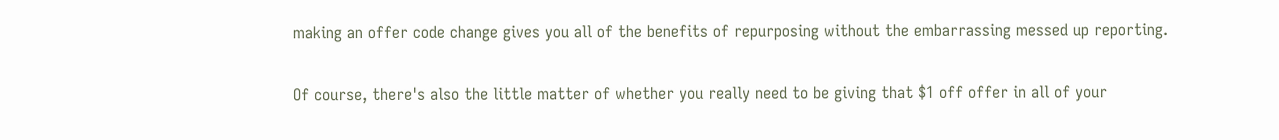making an offer code change gives you all of the benefits of repurposing without the embarrassing messed up reporting.

Of course, there's also the little matter of whether you really need to be giving that $1 off offer in all of your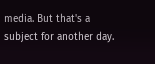media. But that's a subject for another day.